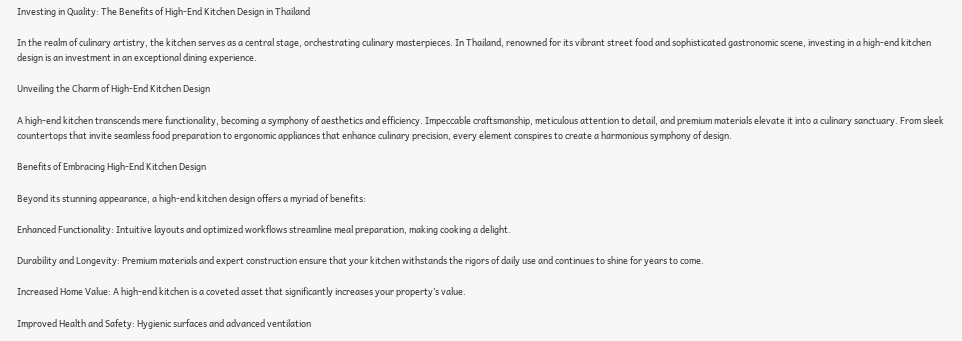Investing in Quality: The Benefits of High-End Kitchen Design in Thailand

In the realm of culinary artistry, the kitchen serves as a central stage, orchestrating culinary masterpieces. In Thailand, renowned for its vibrant street food and sophisticated gastronomic scene, investing in a high-end kitchen design is an investment in an exceptional dining experience.

Unveiling the Charm of High-End Kitchen Design

A high-end kitchen transcends mere functionality, becoming a symphony of aesthetics and efficiency. Impeccable craftsmanship, meticulous attention to detail, and premium materials elevate it into a culinary sanctuary. From sleek countertops that invite seamless food preparation to ergonomic appliances that enhance culinary precision, every element conspires to create a harmonious symphony of design.

Benefits of Embracing High-End Kitchen Design

Beyond its stunning appearance, a high-end kitchen design offers a myriad of benefits:

Enhanced Functionality: Intuitive layouts and optimized workflows streamline meal preparation, making cooking a delight.

Durability and Longevity: Premium materials and expert construction ensure that your kitchen withstands the rigors of daily use and continues to shine for years to come.

Increased Home Value: A high-end kitchen is a coveted asset that significantly increases your property’s value.

Improved Health and Safety: Hygienic surfaces and advanced ventilation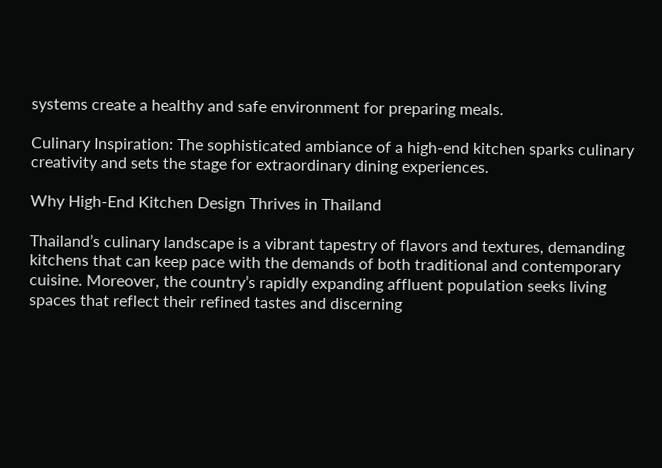systems create a healthy and safe environment for preparing meals.

Culinary Inspiration: The sophisticated ambiance of a high-end kitchen sparks culinary creativity and sets the stage for extraordinary dining experiences.

Why High-End Kitchen Design Thrives in Thailand

Thailand’s culinary landscape is a vibrant tapestry of flavors and textures, demanding kitchens that can keep pace with the demands of both traditional and contemporary cuisine. Moreover, the country’s rapidly expanding affluent population seeks living spaces that reflect their refined tastes and discerning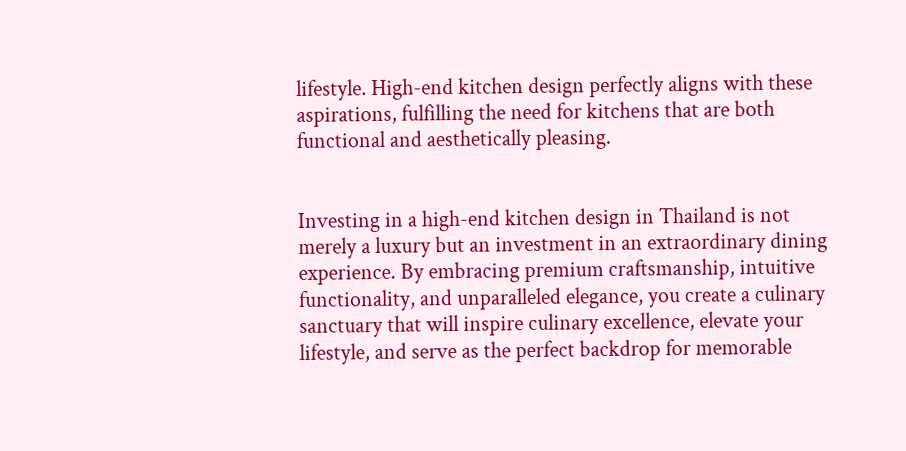lifestyle. High-end kitchen design perfectly aligns with these aspirations, fulfilling the need for kitchens that are both functional and aesthetically pleasing.


Investing in a high-end kitchen design in Thailand is not merely a luxury but an investment in an extraordinary dining experience. By embracing premium craftsmanship, intuitive functionality, and unparalleled elegance, you create a culinary sanctuary that will inspire culinary excellence, elevate your lifestyle, and serve as the perfect backdrop for memorable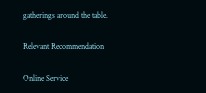gatherings around the table.

Relevant Recommendation

Online Service